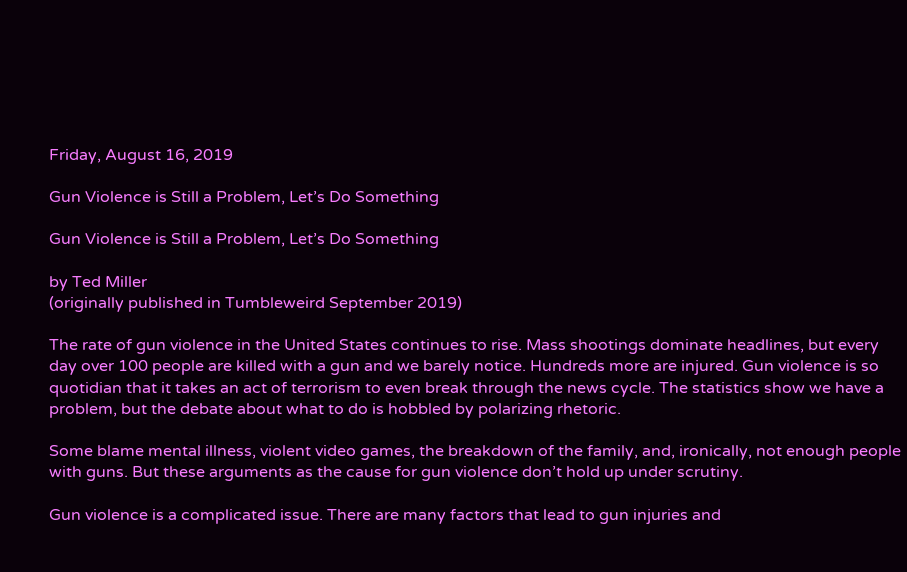Friday, August 16, 2019

Gun Violence is Still a Problem, Let’s Do Something

Gun Violence is Still a Problem, Let’s Do Something

by Ted Miller
(originally published in Tumbleweird September 2019)

The rate of gun violence in the United States continues to rise. Mass shootings dominate headlines, but every day over 100 people are killed with a gun and we barely notice. Hundreds more are injured. Gun violence is so quotidian that it takes an act of terrorism to even break through the news cycle. The statistics show we have a problem, but the debate about what to do is hobbled by polarizing rhetoric.

Some blame mental illness, violent video games, the breakdown of the family, and, ironically, not enough people with guns. But these arguments as the cause for gun violence don’t hold up under scrutiny.

Gun violence is a complicated issue. There are many factors that lead to gun injuries and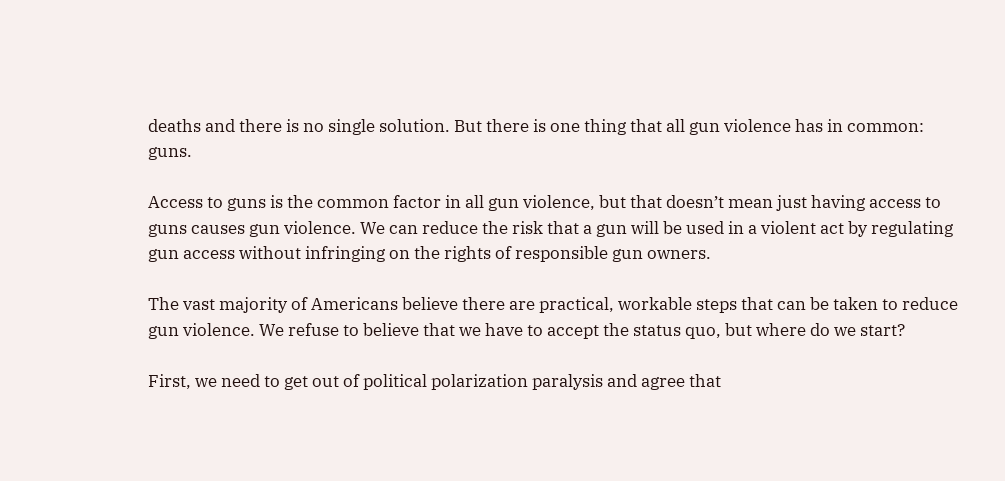deaths and there is no single solution. But there is one thing that all gun violence has in common: guns.

Access to guns is the common factor in all gun violence, but that doesn’t mean just having access to guns causes gun violence. We can reduce the risk that a gun will be used in a violent act by regulating gun access without infringing on the rights of responsible gun owners.

The vast majority of Americans believe there are practical, workable steps that can be taken to reduce gun violence. We refuse to believe that we have to accept the status quo, but where do we start?

First, we need to get out of political polarization paralysis and agree that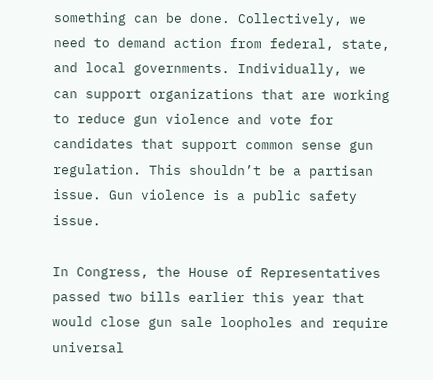something can be done. Collectively, we need to demand action from federal, state, and local governments. Individually, we can support organizations that are working to reduce gun violence and vote for candidates that support common sense gun regulation. This shouldn’t be a partisan issue. Gun violence is a public safety issue.

In Congress, the House of Representatives passed two bills earlier this year that would close gun sale loopholes and require universal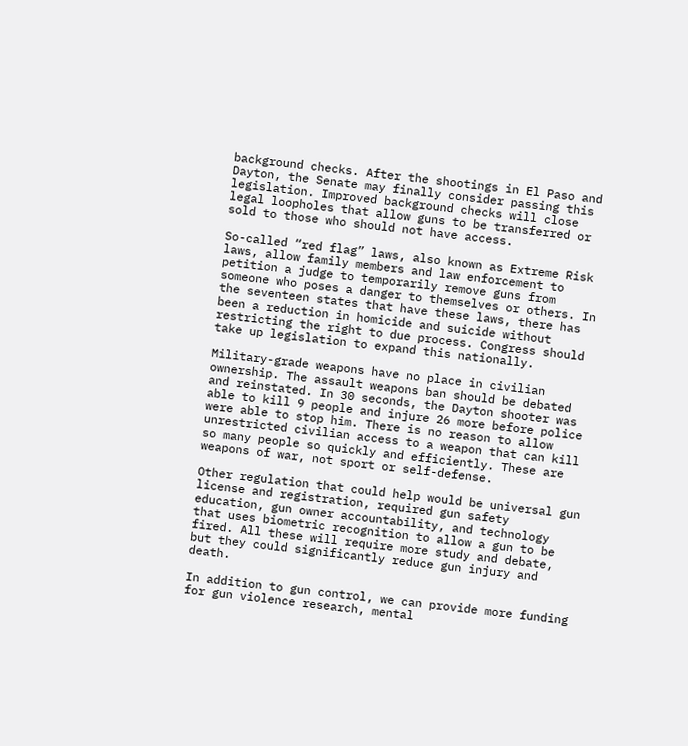background checks. After the shootings in El Paso and Dayton, the Senate may finally consider passing this legislation. Improved background checks will close legal loopholes that allow guns to be transferred or sold to those who should not have access.

So-called “red flag” laws, also known as Extreme Risk laws, allow family members and law enforcement to petition a judge to temporarily remove guns from someone who poses a danger to themselves or others. In the seventeen states that have these laws, there has been a reduction in homicide and suicide without restricting the right to due process. Congress should take up legislation to expand this nationally.

Military-grade weapons have no place in civilian ownership. The assault weapons ban should be debated and reinstated. In 30 seconds, the Dayton shooter was able to kill 9 people and injure 26 more before police were able to stop him. There is no reason to allow unrestricted civilian access to a weapon that can kill so many people so quickly and efficiently. These are weapons of war, not sport or self-defense.

Other regulation that could help would be universal gun license and registration, required gun safety education, gun owner accountability, and technology that uses biometric recognition to allow a gun to be fired. All these will require more study and debate, but they could significantly reduce gun injury and death.

In addition to gun control, we can provide more funding for gun violence research, mental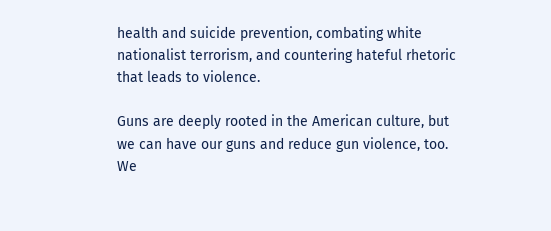health and suicide prevention, combating white nationalist terrorism, and countering hateful rhetoric that leads to violence.

Guns are deeply rooted in the American culture, but we can have our guns and reduce gun violence, too. We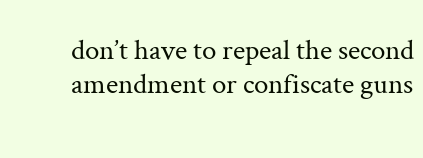don’t have to repeal the second amendment or confiscate guns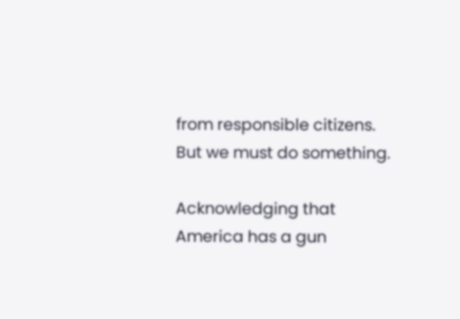from responsible citizens. But we must do something.

Acknowledging that America has a gun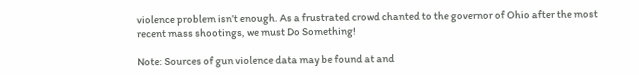violence problem isn’t enough. As a frustrated crowd chanted to the governor of Ohio after the most recent mass shootings, we must Do Something!

Note: Sources of gun violence data may be found at and